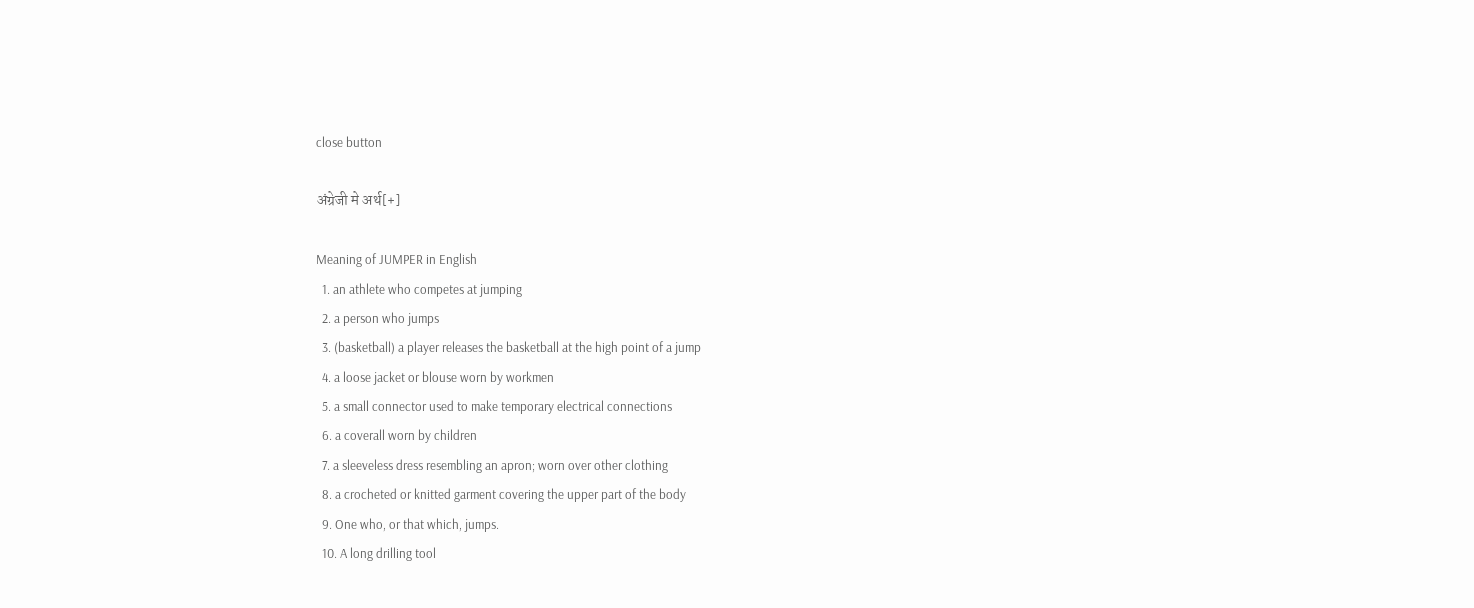close button

अंग्रेजी मे अर्थ[+]

Meaning of JUMPER in English
  1. an athlete who competes at jumping
  2. a person who jumps
  3. (basketball) a player releases the basketball at the high point of a jump
  4. a loose jacket or blouse worn by workmen
  5. a small connector used to make temporary electrical connections
  6. a coverall worn by children
  7. a sleeveless dress resembling an apron; worn over other clothing
  8. a crocheted or knitted garment covering the upper part of the body
  9. One who, or that which, jumps.
  10. A long drilling tool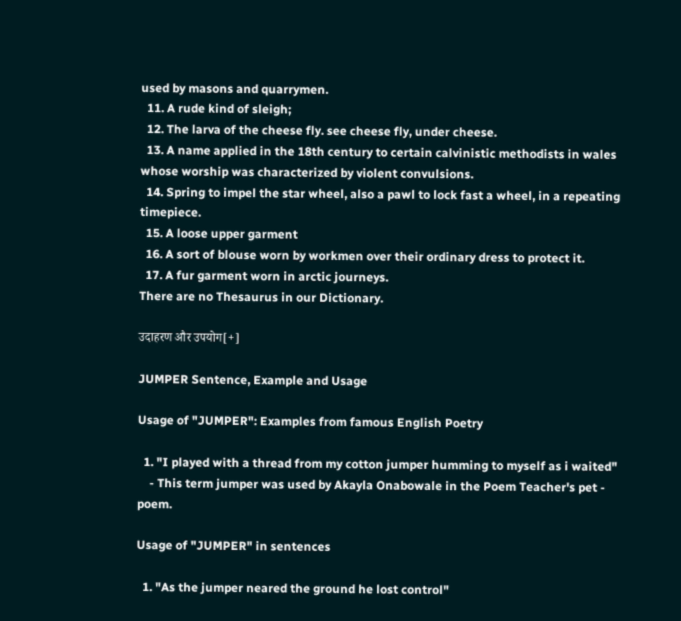used by masons and quarrymen.
  11. A rude kind of sleigh;
  12. The larva of the cheese fly. see cheese fly, under cheese.
  13. A name applied in the 18th century to certain calvinistic methodists in wales whose worship was characterized by violent convulsions.
  14. Spring to impel the star wheel, also a pawl to lock fast a wheel, in a repeating timepiece.
  15. A loose upper garment
  16. A sort of blouse worn by workmen over their ordinary dress to protect it.
  17. A fur garment worn in arctic journeys.
There are no Thesaurus in our Dictionary.

उदाहरण और उपयोग[+]

JUMPER Sentence, Example and Usage

Usage of "JUMPER": Examples from famous English Poetry

  1. "I played with a thread from my cotton jumper humming to myself as i waited"
    - This term jumper was used by Akayla Onabowale in the Poem Teacher's pet - poem.

Usage of "JUMPER" in sentences

  1. "As the jumper neared the ground he lost control"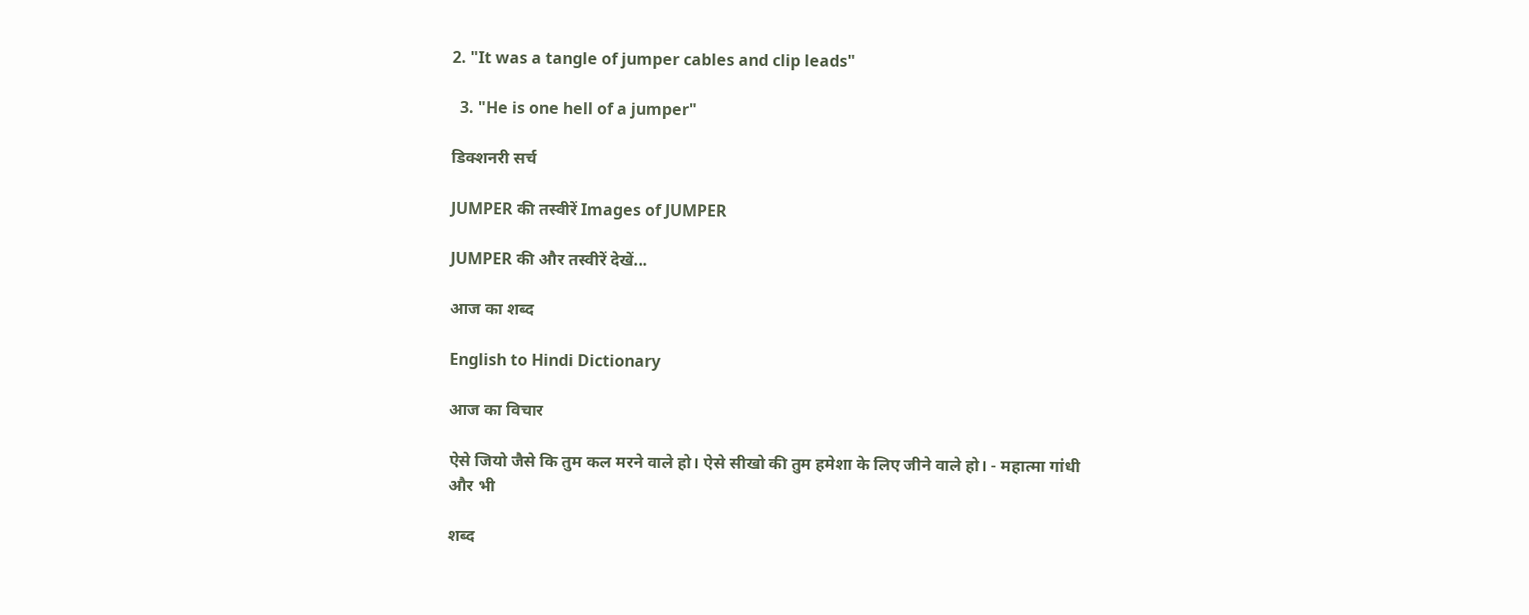2. "It was a tangle of jumper cables and clip leads"

  3. "He is one hell of a jumper"

डिक्शनरी सर्च

JUMPER की तस्वीरें Images of JUMPER

JUMPER की और तस्वीरें देखें...

आज का शब्द

English to Hindi Dictionary

आज का विचार

ऐसे जियो जैसे कि तुम कल मरने वाले हो। ऐसे सीखो की तुम हमेशा के लिए जीने वाले हो। - महात्मा गांधी
और भी

शब्द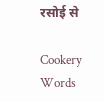रसोई से

Cookery Words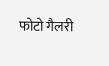फोटो गैलरी